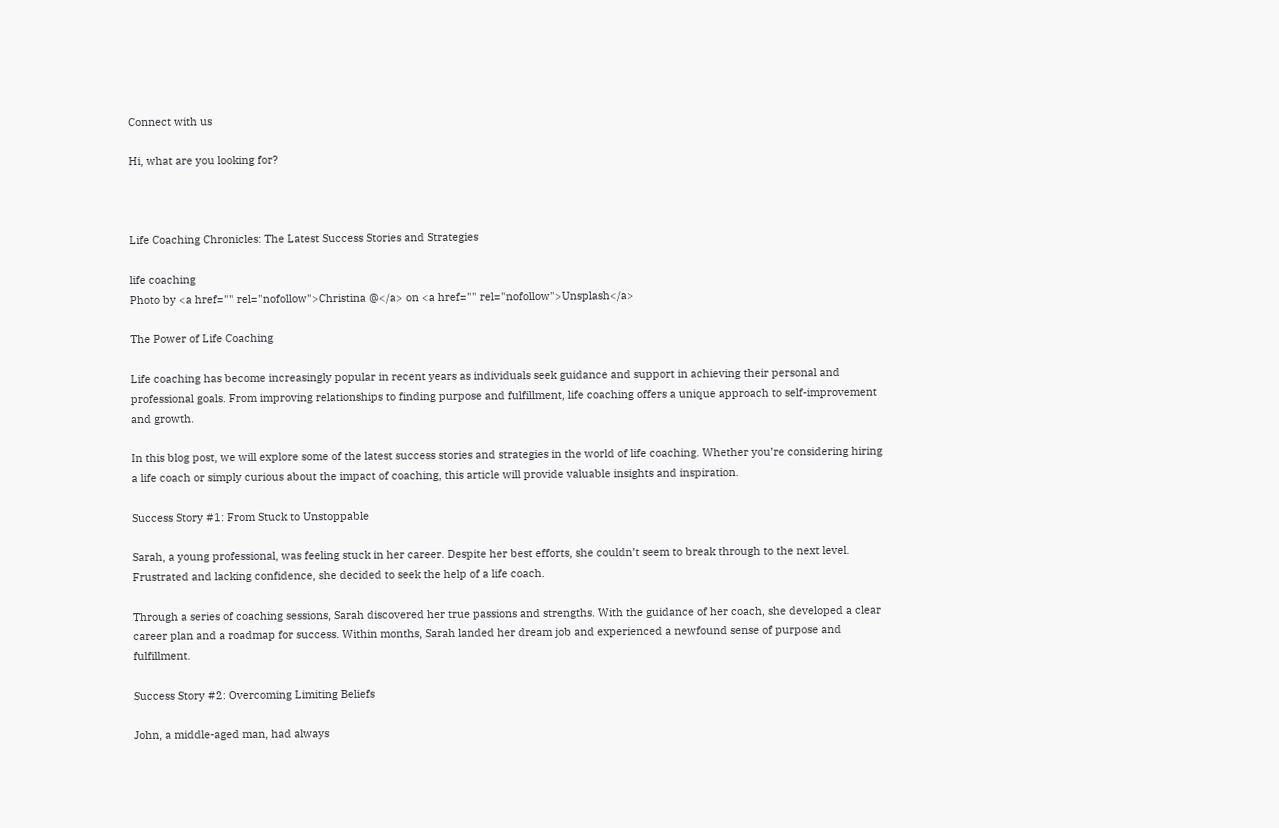Connect with us

Hi, what are you looking for?



Life Coaching Chronicles: The Latest Success Stories and Strategies

life coaching
Photo by <a href="" rel="nofollow">Christina @</a> on <a href="" rel="nofollow">Unsplash</a>

The Power of Life Coaching

Life coaching has become increasingly popular in recent years as individuals seek guidance and support in achieving their personal and professional goals. From improving relationships to finding purpose and fulfillment, life coaching offers a unique approach to self-improvement and growth.

In this blog post, we will explore some of the latest success stories and strategies in the world of life coaching. Whether you’re considering hiring a life coach or simply curious about the impact of coaching, this article will provide valuable insights and inspiration.

Success Story #1: From Stuck to Unstoppable

Sarah, a young professional, was feeling stuck in her career. Despite her best efforts, she couldn’t seem to break through to the next level. Frustrated and lacking confidence, she decided to seek the help of a life coach.

Through a series of coaching sessions, Sarah discovered her true passions and strengths. With the guidance of her coach, she developed a clear career plan and a roadmap for success. Within months, Sarah landed her dream job and experienced a newfound sense of purpose and fulfillment.

Success Story #2: Overcoming Limiting Beliefs

John, a middle-aged man, had always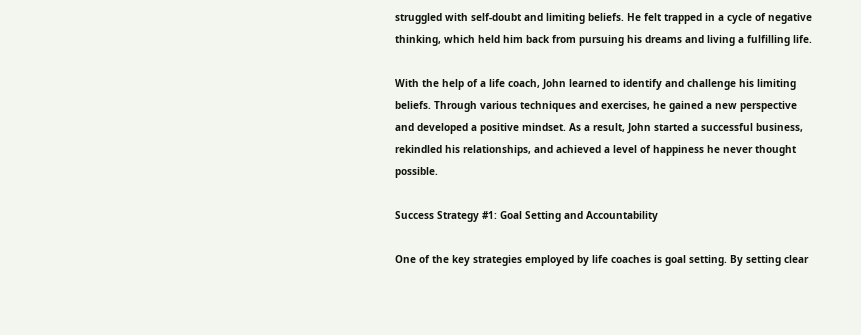struggled with self-doubt and limiting beliefs. He felt trapped in a cycle of negative thinking, which held him back from pursuing his dreams and living a fulfilling life.

With the help of a life coach, John learned to identify and challenge his limiting beliefs. Through various techniques and exercises, he gained a new perspective and developed a positive mindset. As a result, John started a successful business, rekindled his relationships, and achieved a level of happiness he never thought possible.

Success Strategy #1: Goal Setting and Accountability

One of the key strategies employed by life coaches is goal setting. By setting clear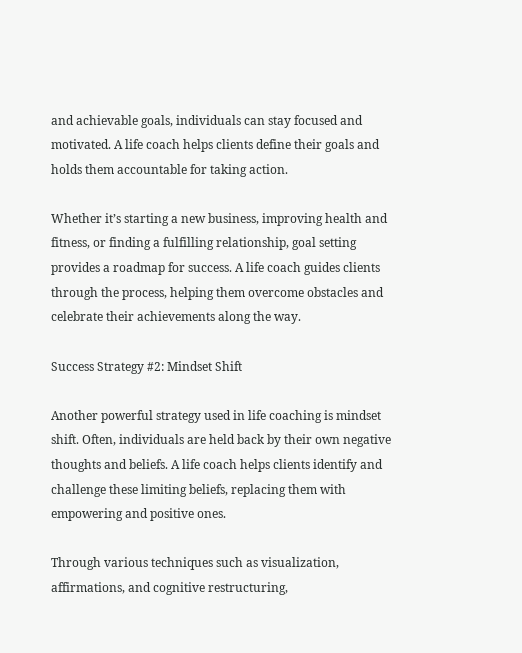and achievable goals, individuals can stay focused and motivated. A life coach helps clients define their goals and holds them accountable for taking action.

Whether it’s starting a new business, improving health and fitness, or finding a fulfilling relationship, goal setting provides a roadmap for success. A life coach guides clients through the process, helping them overcome obstacles and celebrate their achievements along the way.

Success Strategy #2: Mindset Shift

Another powerful strategy used in life coaching is mindset shift. Often, individuals are held back by their own negative thoughts and beliefs. A life coach helps clients identify and challenge these limiting beliefs, replacing them with empowering and positive ones.

Through various techniques such as visualization, affirmations, and cognitive restructuring,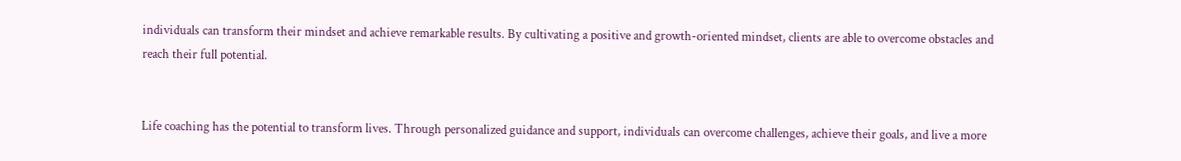individuals can transform their mindset and achieve remarkable results. By cultivating a positive and growth-oriented mindset, clients are able to overcome obstacles and reach their full potential.


Life coaching has the potential to transform lives. Through personalized guidance and support, individuals can overcome challenges, achieve their goals, and live a more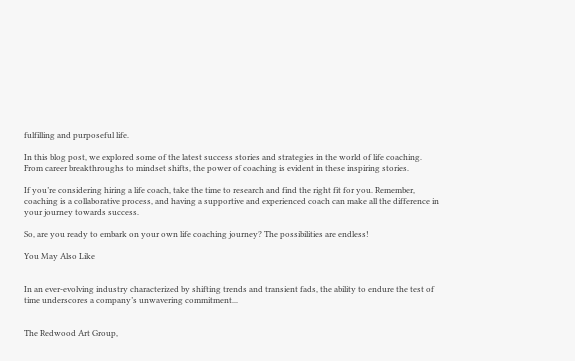fulfilling and purposeful life.

In this blog post, we explored some of the latest success stories and strategies in the world of life coaching. From career breakthroughs to mindset shifts, the power of coaching is evident in these inspiring stories.

If you’re considering hiring a life coach, take the time to research and find the right fit for you. Remember, coaching is a collaborative process, and having a supportive and experienced coach can make all the difference in your journey towards success.

So, are you ready to embark on your own life coaching journey? The possibilities are endless!

You May Also Like


In an ever-evolving industry characterized by shifting trends and transient fads, the ability to endure the test of time underscores a company’s unwavering commitment...


The Redwood Art Group,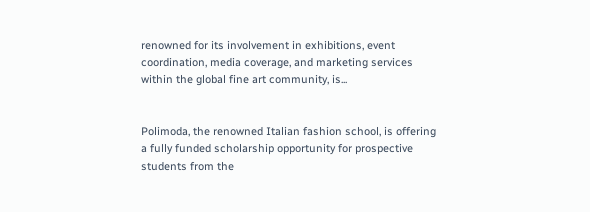renowned for its involvement in exhibitions, event coordination, media coverage, and marketing services within the global fine art community, is...


Polimoda, the renowned Italian fashion school, is offering a fully funded scholarship opportunity for prospective students from the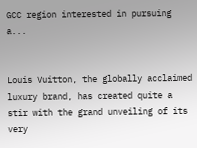GCC region interested in pursuing a...


Louis Vuitton, the globally acclaimed luxury brand, has created quite a stir with the grand unveiling of its very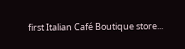first Italian Café Boutique store...